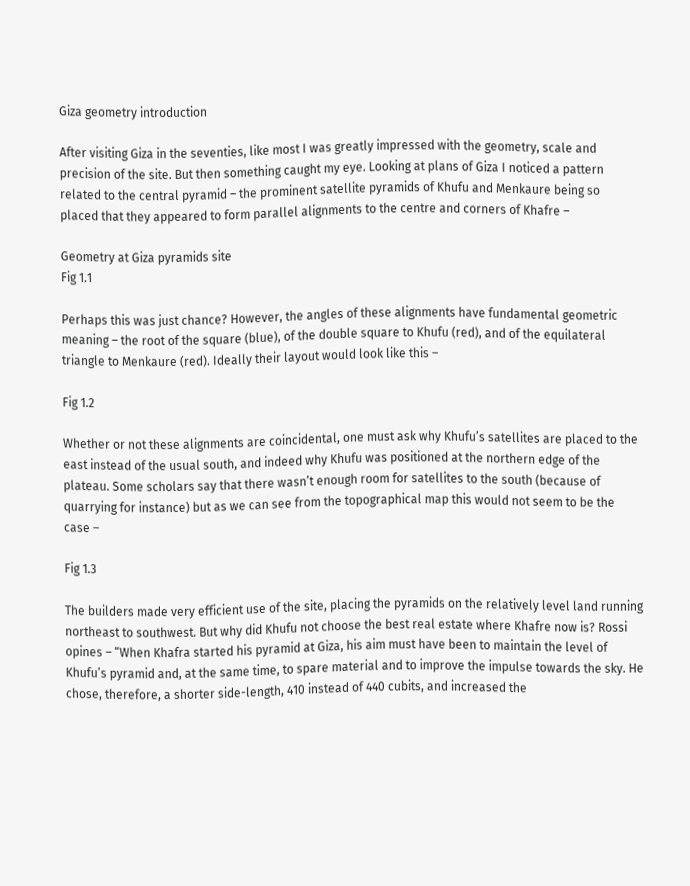Giza geometry introduction

After visiting Giza in the seventies, like most I was greatly impressed with the geometry, scale and precision of the site. But then something caught my eye. Looking at plans of Giza I noticed a pattern related to the central pyramid – the prominent satellite pyramids of Khufu and Menkaure being so placed that they appeared to form parallel alignments to the centre and corners of Khafre –

Geometry at Giza pyramids site
Fig 1.1

Perhaps this was just chance? However, the angles of these alignments have fundamental geometric meaning – the root of the square (blue), of the double square to Khufu (red), and of the equilateral triangle to Menkaure (red). Ideally their layout would look like this –

Fig 1.2

Whether or not these alignments are coincidental, one must ask why Khufu’s satellites are placed to the east instead of the usual south, and indeed why Khufu was positioned at the northern edge of the plateau. Some scholars say that there wasn’t enough room for satellites to the south (because of quarrying for instance) but as we can see from the topographical map this would not seem to be the case –

Fig 1.3

The builders made very efficient use of the site, placing the pyramids on the relatively level land running northeast to southwest. But why did Khufu not choose the best real estate where Khafre now is? Rossi opines – “When Khafra started his pyramid at Giza, his aim must have been to maintain the level of Khufu’s pyramid and, at the same time, to spare material and to improve the impulse towards the sky. He chose, therefore, a shorter side-length, 410 instead of 440 cubits, and increased the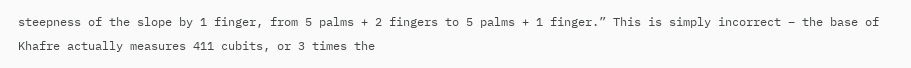steepness of the slope by 1 finger, from 5 palms + 2 fingers to 5 palms + 1 finger.” This is simply incorrect – the base of Khafre actually measures 411 cubits, or 3 times the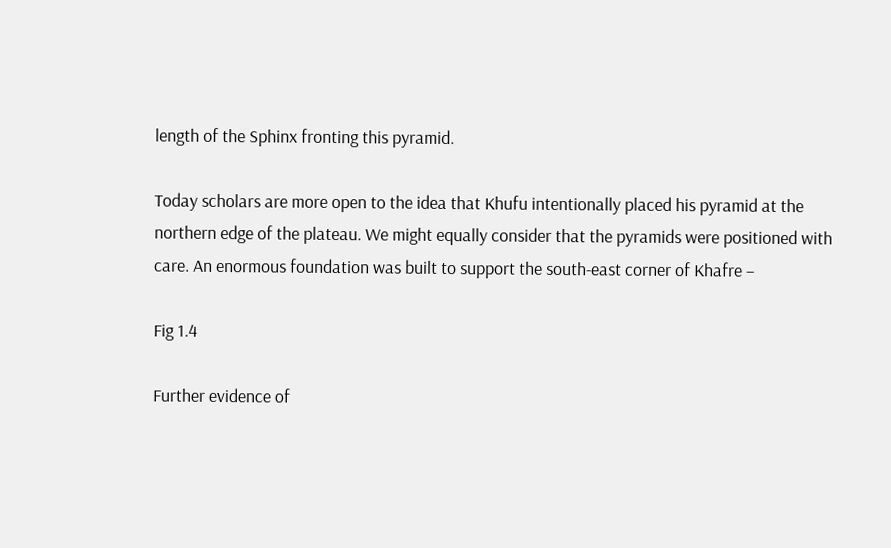length of the Sphinx fronting this pyramid.

Today scholars are more open to the idea that Khufu intentionally placed his pyramid at the northern edge of the plateau. We might equally consider that the pyramids were positioned with care. An enormous foundation was built to support the south-east corner of Khafre –

Fig 1.4

Further evidence of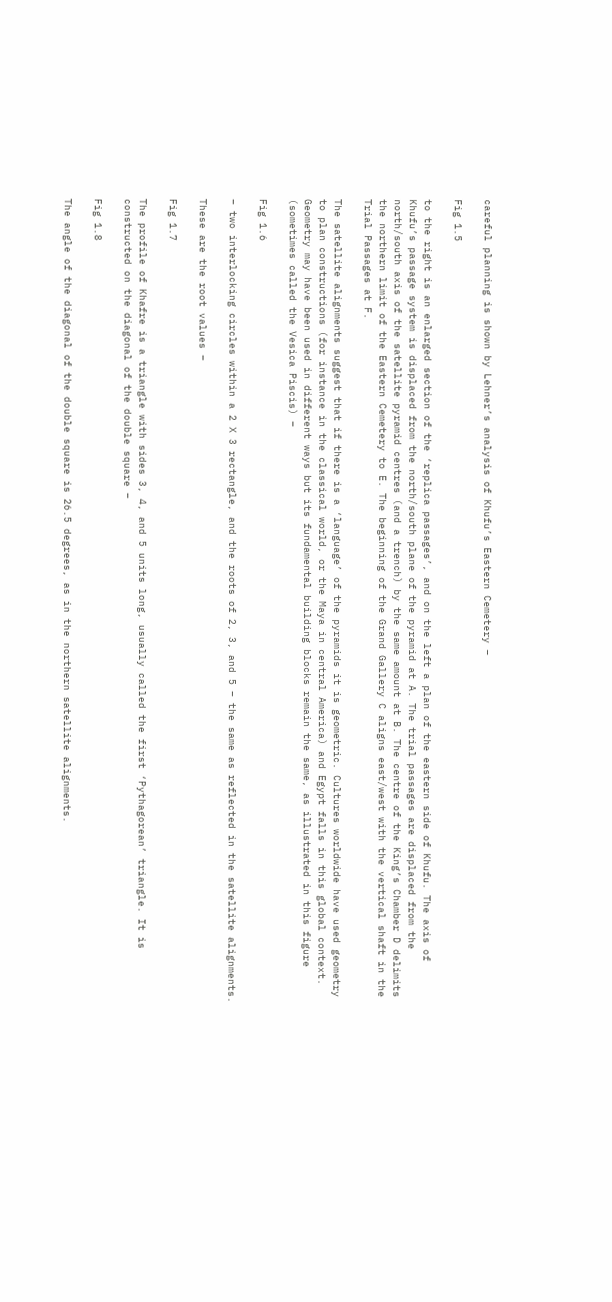careful planning is shown by Lehner’s analysis of Khufu’s Eastern Cemetery –

Fig 1.5

to the right is an enlarged section of the ‘replica passages’, and on the left a plan of the eastern side of Khufu. The axis of Khufu’s passage system is displaced from the north/south plane of the pyramid at A. The trial passages are displaced from the north/south axis of the satellite pyramid centres (and a trench) by the same amount at B. The centre of the King’s Chamber D delimits the northern limit of the Eastern Cemetery to E. The beginning of the Grand Gallery C aligns east/west with the vertical shaft in the Trial Passages at F.

The satellite alignments suggest that if there is a ‘language’ of the pyramids it is geometric. Cultures worldwide have used geometry to plan constructions (for instance in the classical world, or the Maya in central America) and Egypt falls in this global context. Geometry may have been used in different ways but its fundamental building blocks remain the same, as illustrated in this figure (sometimes called the Vesica Piscis) –

Fig 1.6

– two interlocking circles within a 2 X 3 rectangle, and the roots of 2, 3, and 5 – the same as reflected in the satellite alignments.

These are the root values –

Fig 1.7

The profile of Khafre is a triangle with sides 3, 4, and 5 units long, usually called the first ‘Pythagorean’ triangle. It is constructed on the diagonal of the double square –

Fig 1.8

The angle of the diagonal of the double square is 26.5 degrees, as in the northern satellite alignments.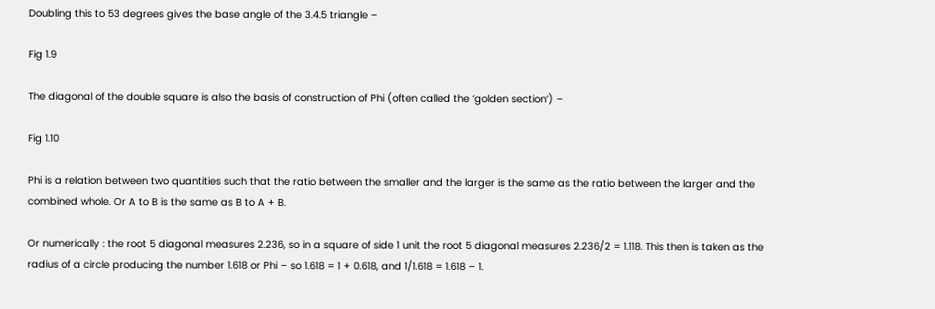Doubling this to 53 degrees gives the base angle of the 3.4.5 triangle –

Fig 1.9

The diagonal of the double square is also the basis of construction of Phi (often called the ‘golden section’) –

Fig 1.10

Phi is a relation between two quantities such that the ratio between the smaller and the larger is the same as the ratio between the larger and the combined whole. Or A to B is the same as B to A + B.

Or numerically : the root 5 diagonal measures 2.236, so in a square of side 1 unit the root 5 diagonal measures 2.236/2 = 1.118. This then is taken as the radius of a circle producing the number 1.618 or Phi – so 1.618 = 1 + 0.618, and 1/1.618 = 1.618 – 1.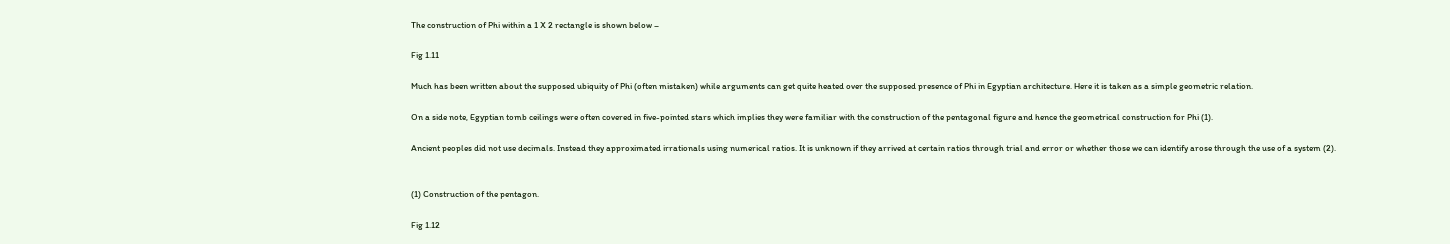The construction of Phi within a 1 X 2 rectangle is shown below –

Fig 1.11

Much has been written about the supposed ubiquity of Phi (often mistaken) while arguments can get quite heated over the supposed presence of Phi in Egyptian architecture. Here it is taken as a simple geometric relation.

On a side note, Egyptian tomb ceilings were often covered in five-pointed stars which implies they were familiar with the construction of the pentagonal figure and hence the geometrical construction for Phi (1).

Ancient peoples did not use decimals. Instead they approximated irrationals using numerical ratios. It is unknown if they arrived at certain ratios through trial and error or whether those we can identify arose through the use of a system (2).


(1) Construction of the pentagon.

Fig 1.12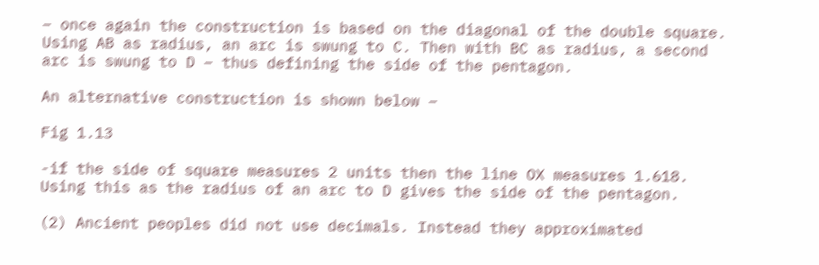– once again the construction is based on the diagonal of the double square. Using AB as radius, an arc is swung to C. Then with BC as radius, a second arc is swung to D – thus defining the side of the pentagon.

An alternative construction is shown below –

Fig 1.13

-if the side of square measures 2 units then the line OX measures 1.618. Using this as the radius of an arc to D gives the side of the pentagon.

(2) Ancient peoples did not use decimals. Instead they approximated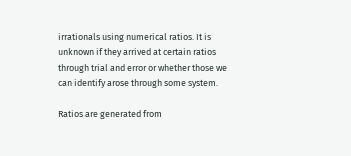irrationals using numerical ratios. It is unknown if they arrived at certain ratios through trial and error or whether those we can identify arose through some system.

Ratios are generated from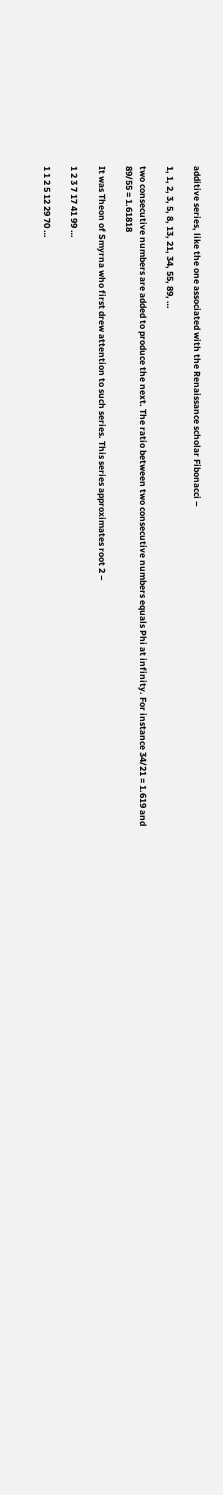additive series, like the one associated with the Renaissance scholar Fibonacci –

1, 1, 2, 3, 5, 8, 13, 21, 34, 55, 89, …

two consecutive numbers are added to produce the next. The ratio between two consecutive numbers equals Phi at infinity. For instance 34/21 = 1.619 and 89/55 = 1.61818

It was Theon of Smyrna who first drew attention to such series. This series approximates root 2 –

1 2 3 7 17 41 99 …

1 1 2 5 12 29 70 …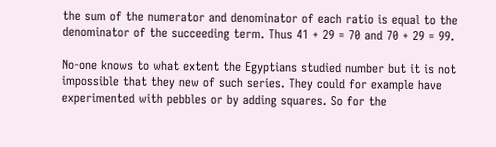the sum of the numerator and denominator of each ratio is equal to the denominator of the succeeding term. Thus 41 + 29 = 70 and 70 + 29 = 99.

No-one knows to what extent the Egyptians studied number but it is not impossible that they new of such series. They could for example have experimented with pebbles or by adding squares. So for the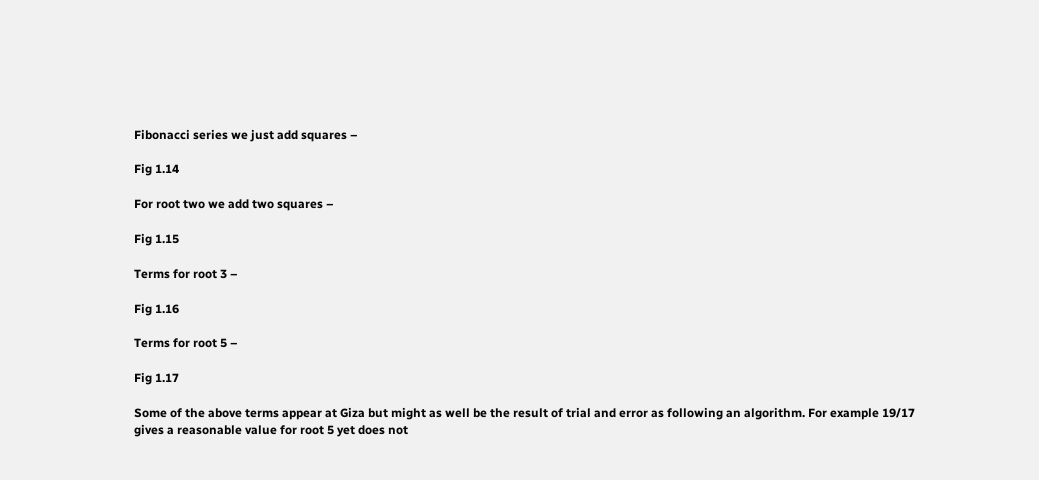Fibonacci series we just add squares –

Fig 1.14

For root two we add two squares –

Fig 1.15

Terms for root 3 –

Fig 1.16

Terms for root 5 –

Fig 1.17

Some of the above terms appear at Giza but might as well be the result of trial and error as following an algorithm. For example 19/17 gives a reasonable value for root 5 yet does not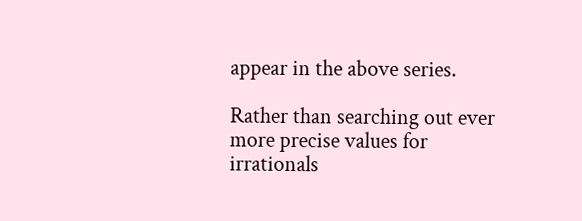appear in the above series.

Rather than searching out ever more precise values for irrationals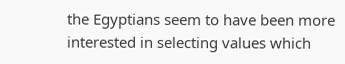the Egyptians seem to have been more interested in selecting values which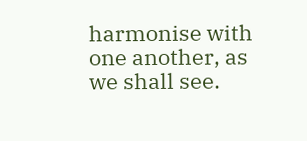harmonise with one another, as we shall see.